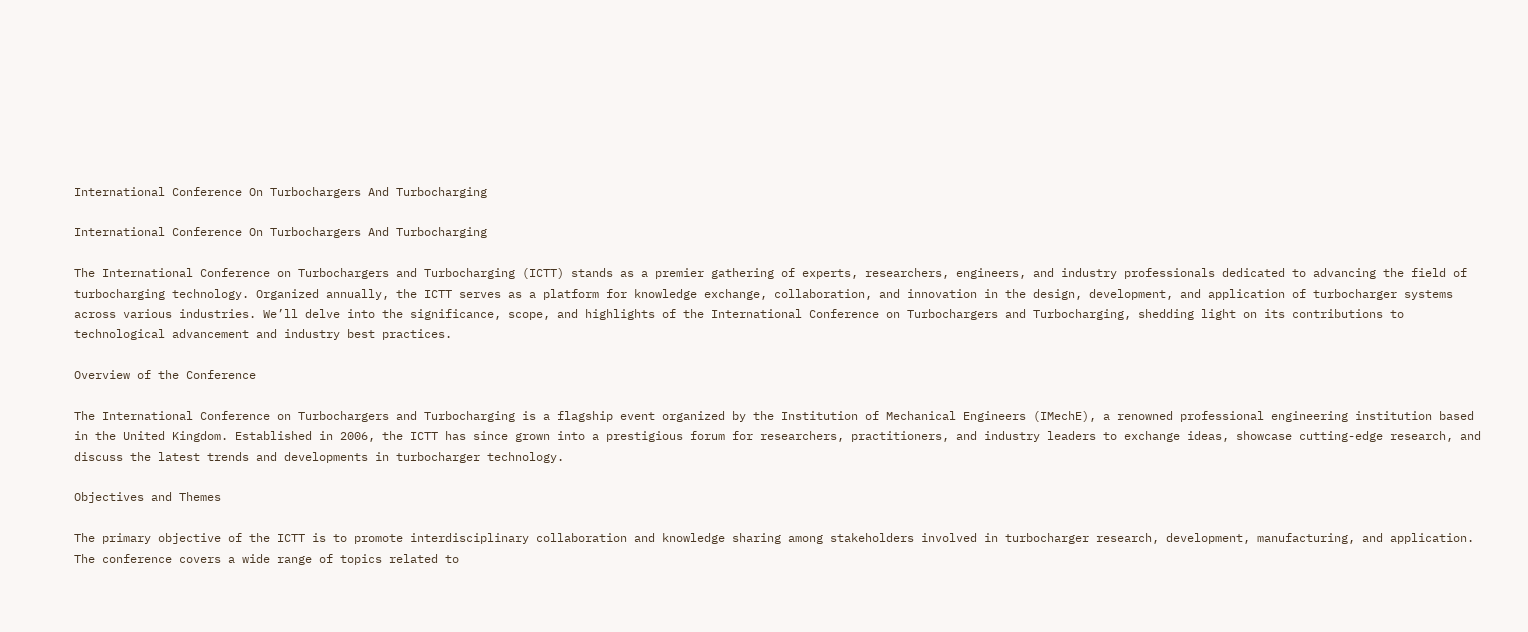International Conference On Turbochargers And Turbocharging

International Conference On Turbochargers And Turbocharging

The International Conference on Turbochargers and Turbocharging (ICTT) stands as a premier gathering of experts, researchers, engineers, and industry professionals dedicated to advancing the field of turbocharging technology. Organized annually, the ICTT serves as a platform for knowledge exchange, collaboration, and innovation in the design, development, and application of turbocharger systems across various industries. We’ll delve into the significance, scope, and highlights of the International Conference on Turbochargers and Turbocharging, shedding light on its contributions to technological advancement and industry best practices.

Overview of the Conference

The International Conference on Turbochargers and Turbocharging is a flagship event organized by the Institution of Mechanical Engineers (IMechE), a renowned professional engineering institution based in the United Kingdom. Established in 2006, the ICTT has since grown into a prestigious forum for researchers, practitioners, and industry leaders to exchange ideas, showcase cutting-edge research, and discuss the latest trends and developments in turbocharger technology.

Objectives and Themes

The primary objective of the ICTT is to promote interdisciplinary collaboration and knowledge sharing among stakeholders involved in turbocharger research, development, manufacturing, and application. The conference covers a wide range of topics related to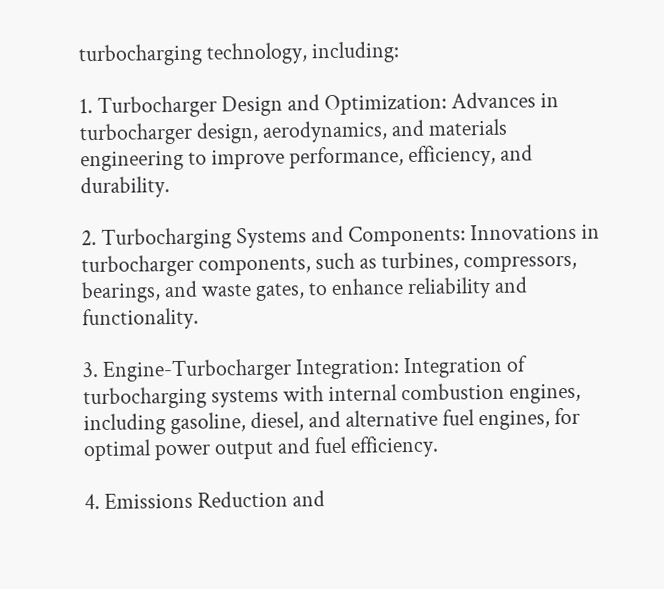turbocharging technology, including:

1. Turbocharger Design and Optimization: Advances in turbocharger design, aerodynamics, and materials engineering to improve performance, efficiency, and durability.

2. Turbocharging Systems and Components: Innovations in turbocharger components, such as turbines, compressors, bearings, and waste gates, to enhance reliability and functionality.

3. Engine-Turbocharger Integration: Integration of turbocharging systems with internal combustion engines, including gasoline, diesel, and alternative fuel engines, for optimal power output and fuel efficiency.

4. Emissions Reduction and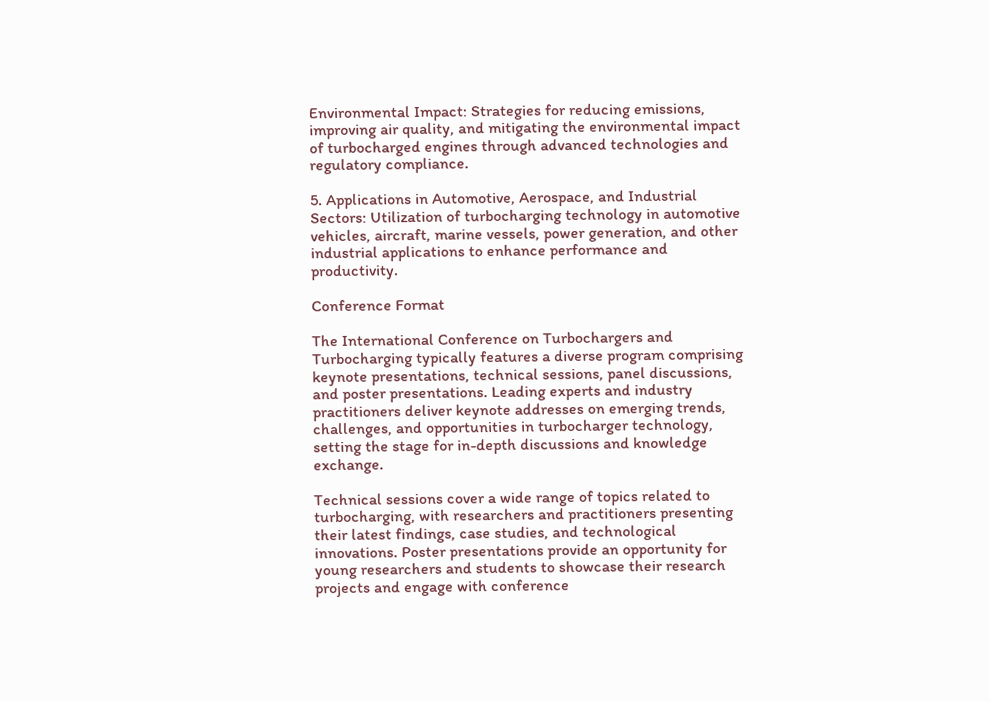Environmental Impact: Strategies for reducing emissions, improving air quality, and mitigating the environmental impact of turbocharged engines through advanced technologies and regulatory compliance.

5. Applications in Automotive, Aerospace, and Industrial Sectors: Utilization of turbocharging technology in automotive vehicles, aircraft, marine vessels, power generation, and other industrial applications to enhance performance and productivity.

Conference Format

The International Conference on Turbochargers and Turbocharging typically features a diverse program comprising keynote presentations, technical sessions, panel discussions, and poster presentations. Leading experts and industry practitioners deliver keynote addresses on emerging trends, challenges, and opportunities in turbocharger technology, setting the stage for in-depth discussions and knowledge exchange.

Technical sessions cover a wide range of topics related to turbocharging, with researchers and practitioners presenting their latest findings, case studies, and technological innovations. Poster presentations provide an opportunity for young researchers and students to showcase their research projects and engage with conference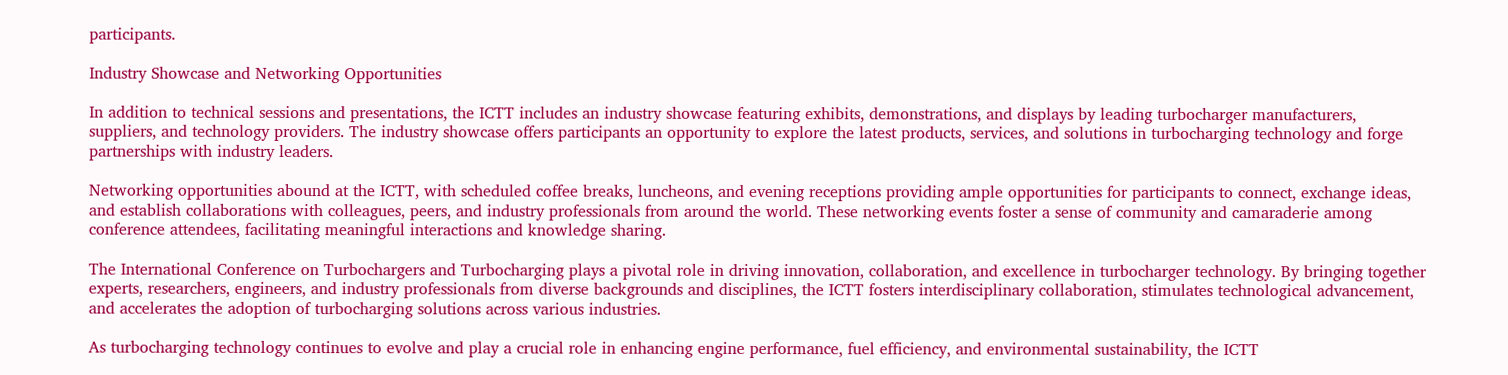participants.

Industry Showcase and Networking Opportunities

In addition to technical sessions and presentations, the ICTT includes an industry showcase featuring exhibits, demonstrations, and displays by leading turbocharger manufacturers, suppliers, and technology providers. The industry showcase offers participants an opportunity to explore the latest products, services, and solutions in turbocharging technology and forge partnerships with industry leaders.

Networking opportunities abound at the ICTT, with scheduled coffee breaks, luncheons, and evening receptions providing ample opportunities for participants to connect, exchange ideas, and establish collaborations with colleagues, peers, and industry professionals from around the world. These networking events foster a sense of community and camaraderie among conference attendees, facilitating meaningful interactions and knowledge sharing.

The International Conference on Turbochargers and Turbocharging plays a pivotal role in driving innovation, collaboration, and excellence in turbocharger technology. By bringing together experts, researchers, engineers, and industry professionals from diverse backgrounds and disciplines, the ICTT fosters interdisciplinary collaboration, stimulates technological advancement, and accelerates the adoption of turbocharging solutions across various industries.

As turbocharging technology continues to evolve and play a crucial role in enhancing engine performance, fuel efficiency, and environmental sustainability, the ICTT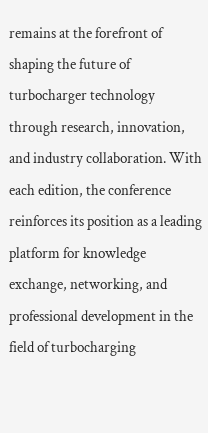remains at the forefront of shaping the future of turbocharger technology through research, innovation, and industry collaboration. With each edition, the conference reinforces its position as a leading platform for knowledge exchange, networking, and professional development in the field of turbocharging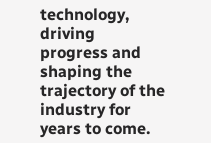technology, driving progress and shaping the trajectory of the industry for years to come.